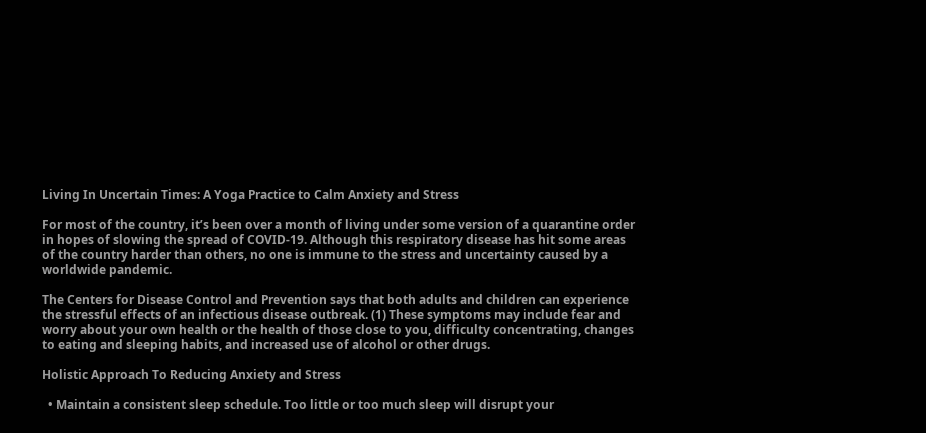Living In Uncertain Times: A Yoga Practice to Calm Anxiety and Stress

For most of the country, it’s been over a month of living under some version of a quarantine order in hopes of slowing the spread of COVID-19. Although this respiratory disease has hit some areas of the country harder than others, no one is immune to the stress and uncertainty caused by a worldwide pandemic.

The Centers for Disease Control and Prevention says that both adults and children can experience the stressful effects of an infectious disease outbreak. (1) These symptoms may include fear and worry about your own health or the health of those close to you, difficulty concentrating, changes to eating and sleeping habits, and increased use of alcohol or other drugs.

Holistic Approach To Reducing Anxiety and Stress

  • Maintain a consistent sleep schedule. Too little or too much sleep will disrupt your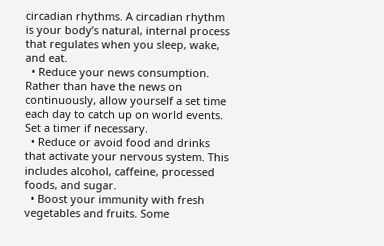circadian rhythms. A circadian rhythm is your body’s natural, internal process that regulates when you sleep, wake, and eat.
  • Reduce your news consumption. Rather than have the news on continuously, allow yourself a set time each day to catch up on world events. Set a timer if necessary.
  • Reduce or avoid food and drinks that activate your nervous system. This includes alcohol, caffeine, processed foods, and sugar.
  • Boost your immunity with fresh vegetables and fruits. Some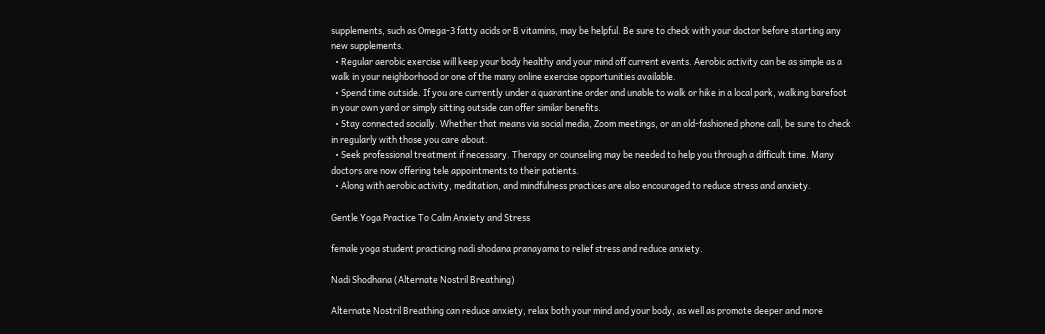supplements, such as Omega-3 fatty acids or B vitamins, may be helpful. Be sure to check with your doctor before starting any new supplements.
  • Regular aerobic exercise will keep your body healthy and your mind off current events. Aerobic activity can be as simple as a walk in your neighborhood or one of the many online exercise opportunities available.
  • Spend time outside. If you are currently under a quarantine order and unable to walk or hike in a local park, walking barefoot in your own yard or simply sitting outside can offer similar benefits.
  • Stay connected socially. Whether that means via social media, Zoom meetings, or an old-fashioned phone call, be sure to check in regularly with those you care about.
  • Seek professional treatment if necessary. Therapy or counseling may be needed to help you through a difficult time. Many doctors are now offering tele appointments to their patients.
  • Along with aerobic activity, meditation, and mindfulness practices are also encouraged to reduce stress and anxiety.

Gentle Yoga Practice To Calm Anxiety and Stress

female yoga student practicing nadi shodana pranayama to relief stress and reduce anxiety.

Nadi Shodhana (Alternate Nostril Breathing)

Alternate Nostril Breathing can reduce anxiety, relax both your mind and your body, as well as promote deeper and more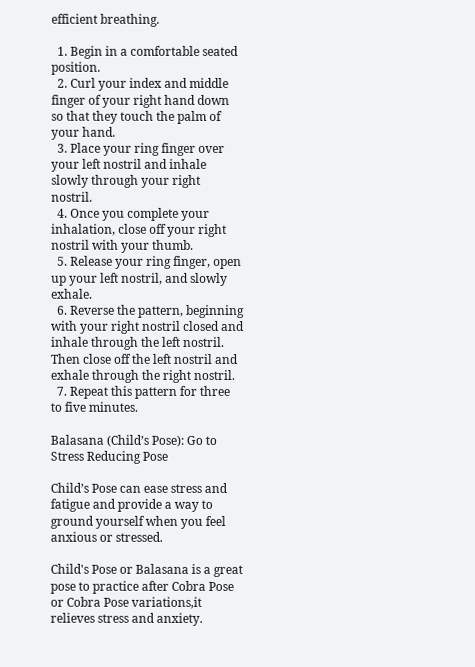efficient breathing.

  1. Begin in a comfortable seated position.
  2. Curl your index and middle finger of your right hand down so that they touch the palm of your hand.
  3. Place your ring finger over your left nostril and inhale slowly through your right nostril.
  4. Once you complete your inhalation, close off your right nostril with your thumb.
  5. Release your ring finger, open up your left nostril, and slowly exhale.
  6. Reverse the pattern, beginning with your right nostril closed and inhale through the left nostril. Then close off the left nostril and exhale through the right nostril.
  7. Repeat this pattern for three to five minutes.

Balasana (Child’s Pose): Go to Stress Reducing Pose

Child’s Pose can ease stress and fatigue and provide a way to ground yourself when you feel anxious or stressed.

Child's Pose or Balasana is a great pose to practice after Cobra Pose or Cobra Pose variations,it relieves stress and anxiety.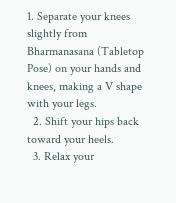1. Separate your knees slightly from Bharmanasana (Tabletop Pose) on your hands and knees, making a V shape with your legs.
  2. Shift your hips back toward your heels.
  3. Relax your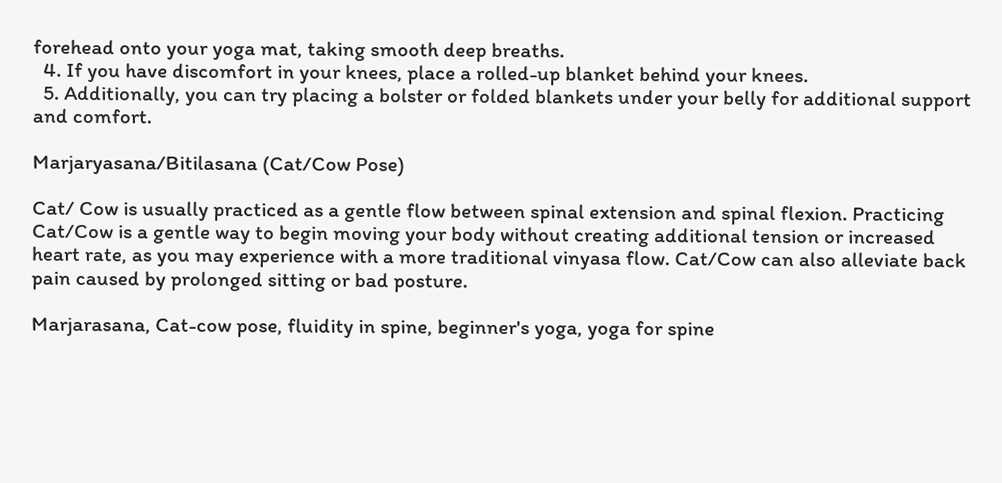forehead onto your yoga mat, taking smooth deep breaths.
  4. If you have discomfort in your knees, place a rolled-up blanket behind your knees.
  5. Additionally, you can try placing a bolster or folded blankets under your belly for additional support and comfort.

Marjaryasana/Bitilasana (Cat/Cow Pose)

Cat/ Cow is usually practiced as a gentle flow between spinal extension and spinal flexion. Practicing Cat/Cow is a gentle way to begin moving your body without creating additional tension or increased heart rate, as you may experience with a more traditional vinyasa flow. Cat/Cow can also alleviate back pain caused by prolonged sitting or bad posture.

Marjarasana, Cat-cow pose, fluidity in spine, beginner's yoga, yoga for spine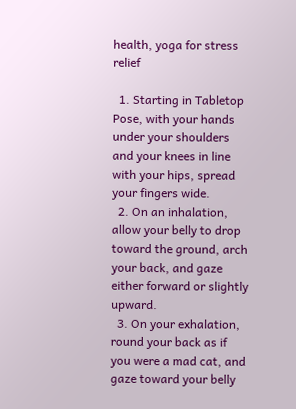health, yoga for stress relief

  1. Starting in Tabletop Pose, with your hands under your shoulders and your knees in line with your hips, spread your fingers wide.
  2. On an inhalation, allow your belly to drop toward the ground, arch your back, and gaze either forward or slightly upward.
  3. On your exhalation, round your back as if you were a mad cat, and gaze toward your belly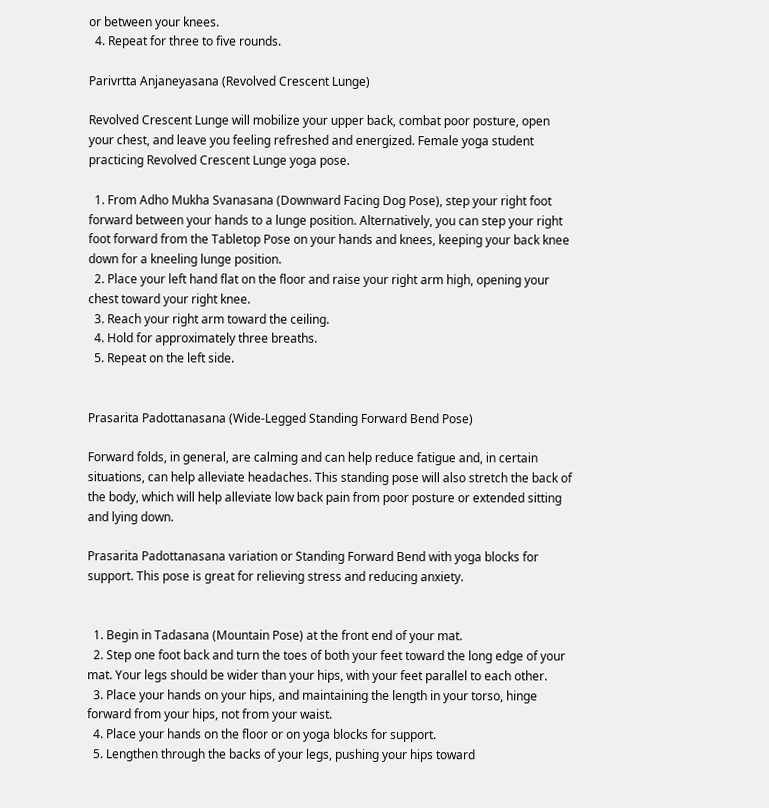or between your knees.
  4. Repeat for three to five rounds.

Parivrtta Anjaneyasana (Revolved Crescent Lunge)

Revolved Crescent Lunge will mobilize your upper back, combat poor posture, open your chest, and leave you feeling refreshed and energized. Female yoga student practicing Revolved Crescent Lunge yoga pose.

  1. From Adho Mukha Svanasana (Downward Facing Dog Pose), step your right foot forward between your hands to a lunge position. Alternatively, you can step your right foot forward from the Tabletop Pose on your hands and knees, keeping your back knee down for a kneeling lunge position.
  2. Place your left hand flat on the floor and raise your right arm high, opening your chest toward your right knee.
  3. Reach your right arm toward the ceiling.
  4. Hold for approximately three breaths.
  5. Repeat on the left side.


Prasarita Padottanasana (Wide-Legged Standing Forward Bend Pose)

Forward folds, in general, are calming and can help reduce fatigue and, in certain situations, can help alleviate headaches. This standing pose will also stretch the back of the body, which will help alleviate low back pain from poor posture or extended sitting and lying down.

Prasarita Padottanasana variation or Standing Forward Bend with yoga blocks for support. This pose is great for relieving stress and reducing anxiety.


  1. Begin in Tadasana (Mountain Pose) at the front end of your mat.
  2. Step one foot back and turn the toes of both your feet toward the long edge of your mat. Your legs should be wider than your hips, with your feet parallel to each other.
  3. Place your hands on your hips, and maintaining the length in your torso, hinge forward from your hips, not from your waist.
  4. Place your hands on the floor or on yoga blocks for support.
  5. Lengthen through the backs of your legs, pushing your hips toward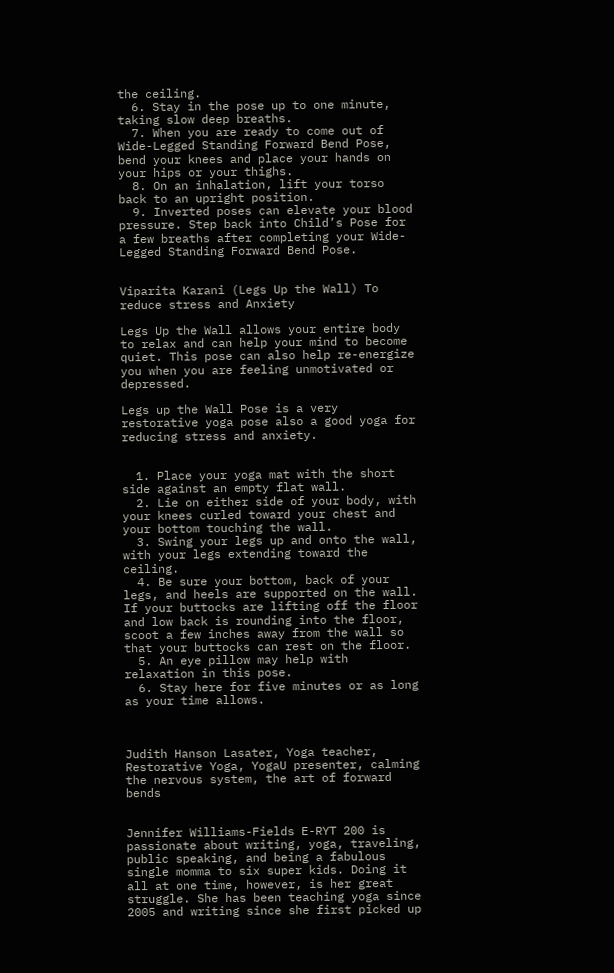the ceiling.
  6. Stay in the pose up to one minute, taking slow deep breaths.
  7. When you are ready to come out of Wide-Legged Standing Forward Bend Pose, bend your knees and place your hands on your hips or your thighs.
  8. On an inhalation, lift your torso back to an upright position.
  9. Inverted poses can elevate your blood pressure. Step back into Child’s Pose for a few breaths after completing your Wide-Legged Standing Forward Bend Pose.


Viparita Karani (Legs Up the Wall) To reduce stress and Anxiety

Legs Up the Wall allows your entire body to relax and can help your mind to become quiet. This pose can also help re-energize you when you are feeling unmotivated or depressed.

Legs up the Wall Pose is a very restorative yoga pose also a good yoga for reducing stress and anxiety.


  1. Place your yoga mat with the short side against an empty flat wall.
  2. Lie on either side of your body, with your knees curled toward your chest and your bottom touching the wall.
  3. Swing your legs up and onto the wall, with your legs extending toward the ceiling.
  4. Be sure your bottom, back of your legs, and heels are supported on the wall. If your buttocks are lifting off the floor and low back is rounding into the floor, scoot a few inches away from the wall so that your buttocks can rest on the floor.
  5. An eye pillow may help with relaxation in this pose.
  6. Stay here for five minutes or as long as your time allows.



Judith Hanson Lasater, Yoga teacher, Restorative Yoga, YogaU presenter, calming the nervous system, the art of forward bends


Jennifer Williams-Fields E-RYT 200 is passionate about writing, yoga, traveling, public speaking, and being a fabulous single momma to six super kids. Doing it all at one time, however, is her great struggle. She has been teaching yoga since 2005 and writing since she first picked up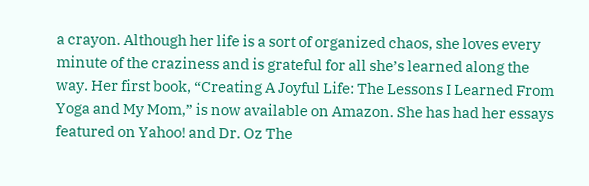a crayon. Although her life is a sort of organized chaos, she loves every minute of the craziness and is grateful for all she’s learned along the way. Her first book, “Creating A Joyful Life: The Lessons I Learned From Yoga and My Mom,” is now available on Amazon. She has had her essays featured on Yahoo! and Dr. Oz The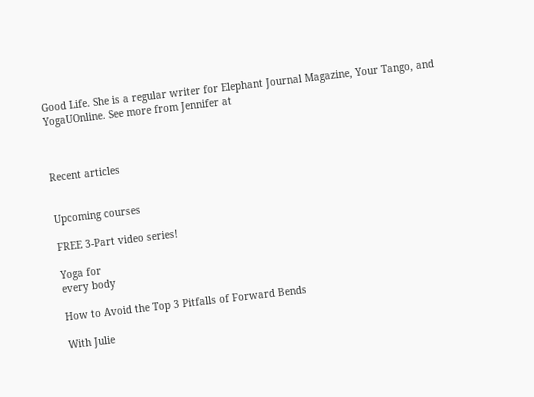Good Life. She is a regular writer for Elephant Journal Magazine, Your Tango, and YogaUOnline. See more from Jennifer at



Recent articles


Upcoming courses

FREE 3-Part video series!

Yoga for
every body

How to Avoid the Top 3 Pitfalls of Forward Bends

With Julie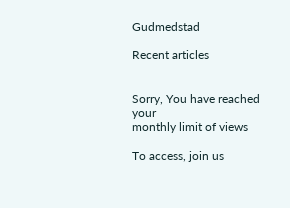Gudmedstad

Recent articles


Sorry, You have reached your
monthly limit of views

To access, join us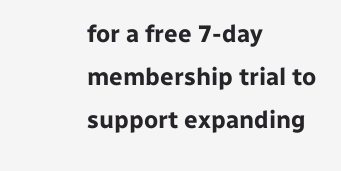for a free 7-day membership trial to support expanding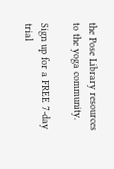the Pose Library resources to the yoga community.

Sign up for a FREE 7-day trial